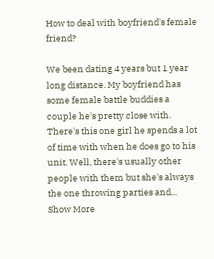How to deal with boyfriend's female friend?

We been dating 4 years but 1 year long distance. My boyfriend has some female battle buddies a couple he's pretty close with. There's this one girl he spends a lot of time with when he does go to his unit. Well, there's usually other people with them but she's always the one throwing parties and... Show More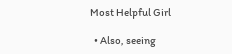Most Helpful Girl

  • Also, seeing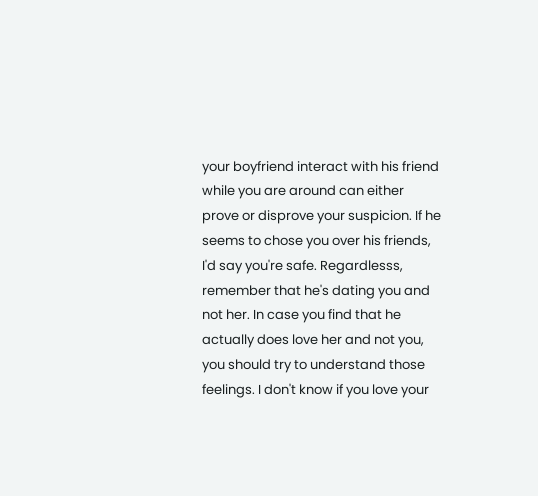your boyfriend interact with his friend while you are around can either prove or disprove your suspicion. If he seems to chose you over his friends, I'd say you're safe. Regardlesss, remember that he's dating you and not her. In case you find that he actually does love her and not you, you should try to understand those feelings. I don't know if you love your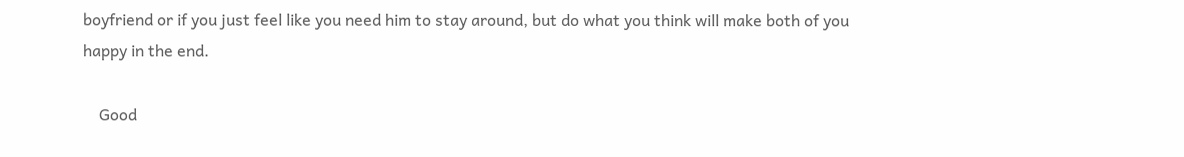boyfriend or if you just feel like you need him to stay around, but do what you think will make both of you happy in the end.

    Good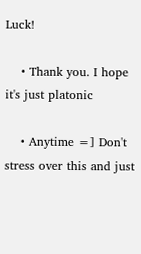Luck!

    • Thank you. I hope it's just platonic

    • Anytime =] Don't stress over this and just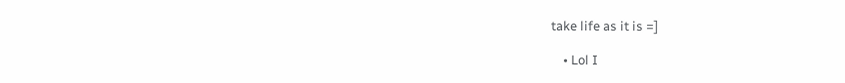take life as it is =]

    • Lol I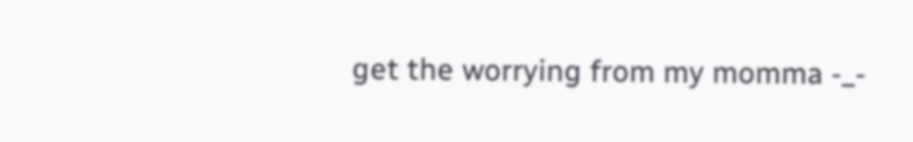get the worrying from my momma -_-